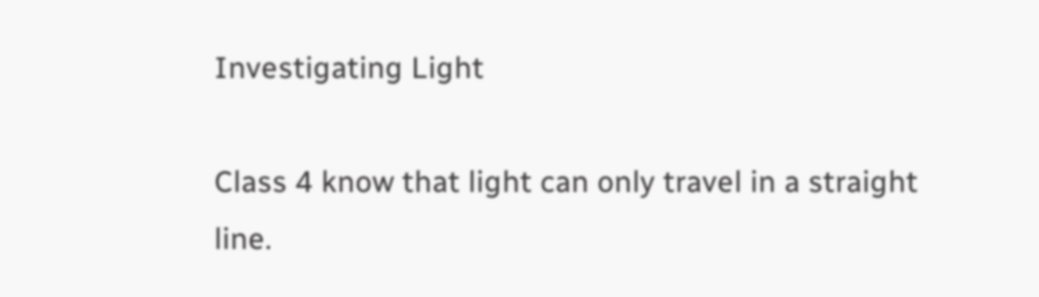Investigating Light

Class 4 know that light can only travel in a straight line.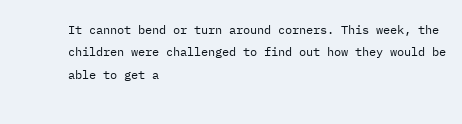It cannot bend or turn around corners. This week, the children were challenged to find out how they would be able to get a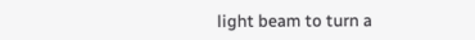light beam to turn a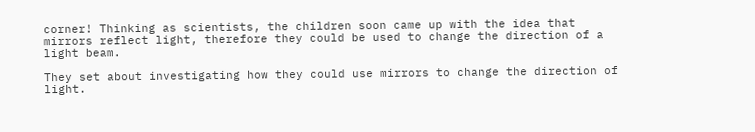corner! Thinking as scientists, the children soon came up with the idea that mirrors reflect light, therefore they could be used to change the direction of a light beam.

They set about investigating how they could use mirrors to change the direction of light.